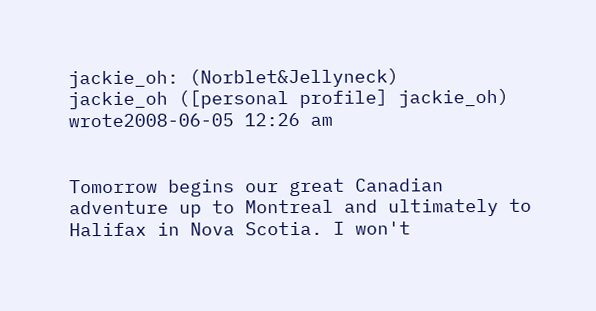jackie_oh: (Norblet&Jellyneck)
jackie_oh ([personal profile] jackie_oh) wrote2008-06-05 12:26 am


Tomorrow begins our great Canadian adventure up to Montreal and ultimately to Halifax in Nova Scotia. I won't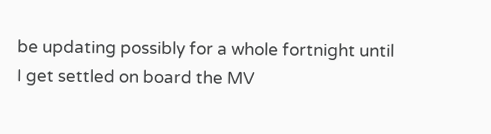be updating possibly for a whole fortnight until I get settled on board the MV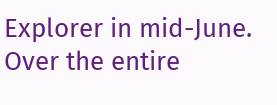Explorer in mid-June. Over the entire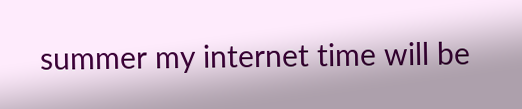summer my internet time will be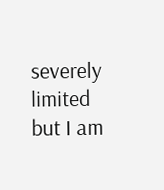severely limited but I am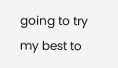going to try my best to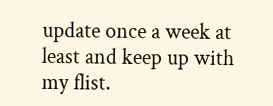update once a week at least and keep up with my flist.